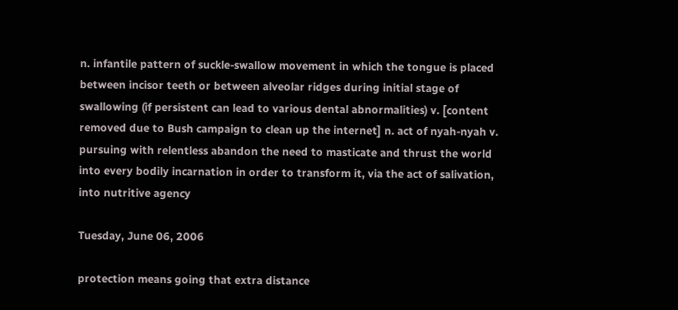n. infantile pattern of suckle-swallow movement in which the tongue is placed between incisor teeth or between alveolar ridges during initial stage of swallowing (if persistent can lead to various dental abnormalities) v. [content removed due to Bush campaign to clean up the internet] n. act of nyah-nyah v. pursuing with relentless abandon the need to masticate and thrust the world into every bodily incarnation in order to transform it, via the act of salivation, into nutritive agency

Tuesday, June 06, 2006

protection means going that extra distance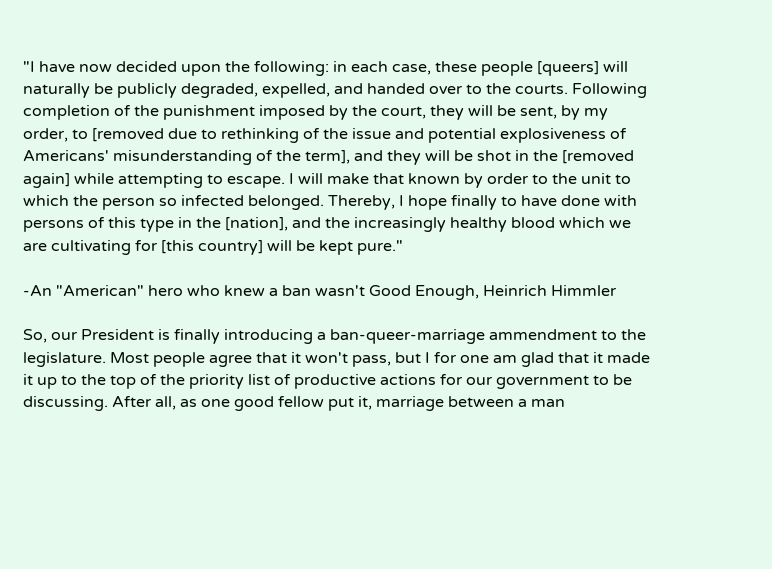"I have now decided upon the following: in each case, these people [queers] will naturally be publicly degraded, expelled, and handed over to the courts. Following completion of the punishment imposed by the court, they will be sent, by my order, to [removed due to rethinking of the issue and potential explosiveness of Americans' misunderstanding of the term], and they will be shot in the [removed again] while attempting to escape. I will make that known by order to the unit to which the person so infected belonged. Thereby, I hope finally to have done with persons of this type in the [nation], and the increasingly healthy blood which we are cultivating for [this country] will be kept pure."

-An "American" hero who knew a ban wasn't Good Enough, Heinrich Himmler

So, our President is finally introducing a ban-queer-marriage ammendment to the legislature. Most people agree that it won't pass, but I for one am glad that it made it up to the top of the priority list of productive actions for our government to be discussing. After all, as one good fellow put it, marriage between a man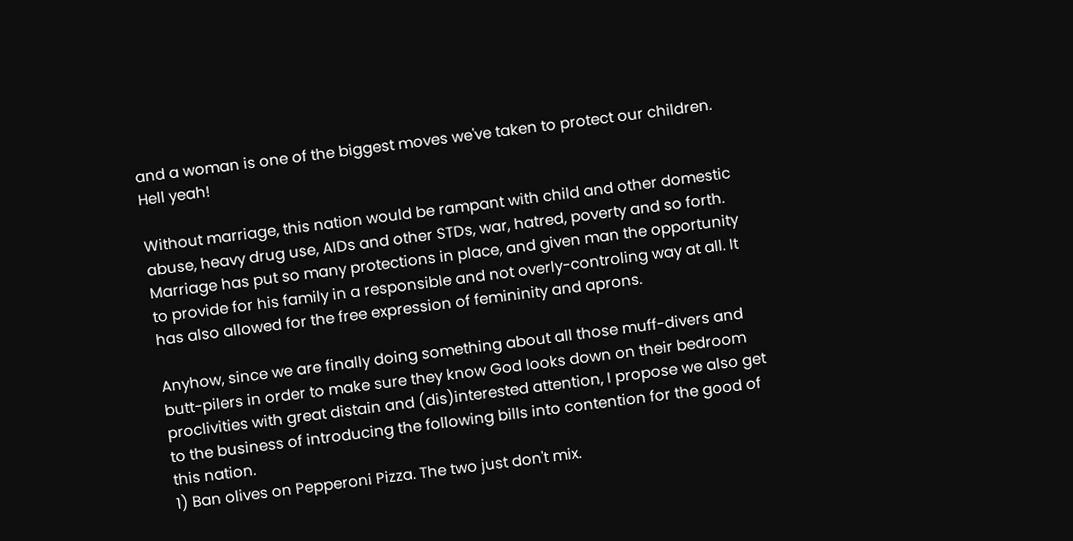and a woman is one of the biggest moves we've taken to protect our children. Hell yeah!

Without marriage, this nation would be rampant with child and other domestic abuse, heavy drug use, AIDs and other STDs, war, hatred, poverty and so forth. Marriage has put so many protections in place, and given man the opportunity to provide for his family in a responsible and not overly-controling way at all. It has also allowed for the free expression of femininity and aprons.

Anyhow, since we are finally doing something about all those muff-divers and butt-pilers in order to make sure they know God looks down on their bedroom proclivities with great distain and (dis)interested attention, I propose we also get to the business of introducing the following bills into contention for the good of this nation.
1) Ban olives on Pepperoni Pizza. The two just don't mix.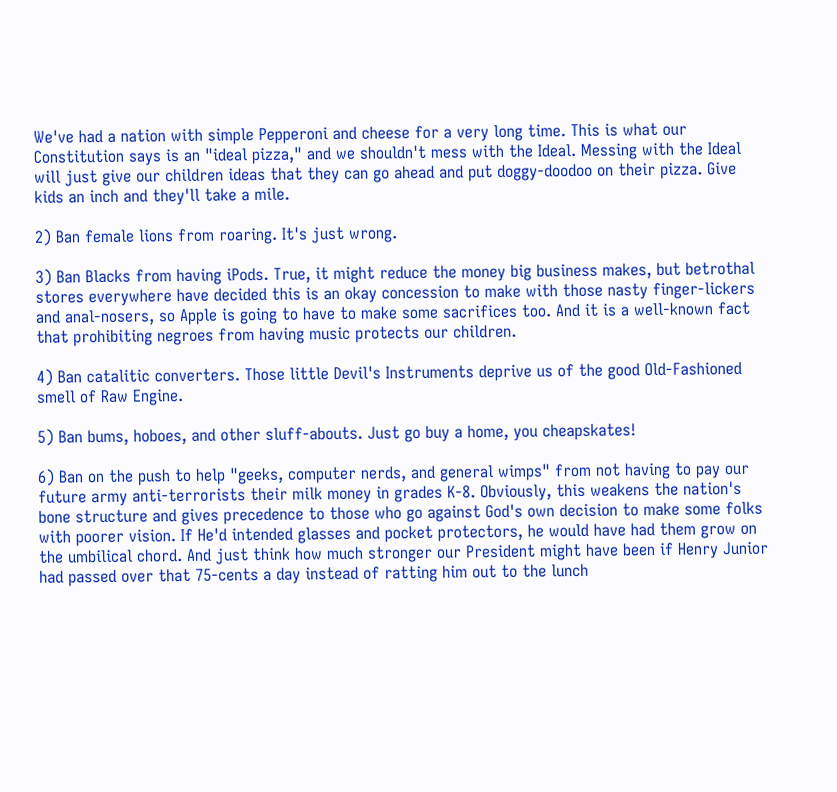We've had a nation with simple Pepperoni and cheese for a very long time. This is what our Constitution says is an "ideal pizza," and we shouldn't mess with the Ideal. Messing with the Ideal will just give our children ideas that they can go ahead and put doggy-doodoo on their pizza. Give kids an inch and they'll take a mile.

2) Ban female lions from roaring. It's just wrong.

3) Ban Blacks from having iPods. True, it might reduce the money big business makes, but betrothal stores everywhere have decided this is an okay concession to make with those nasty finger-lickers and anal-nosers, so Apple is going to have to make some sacrifices too. And it is a well-known fact that prohibiting negroes from having music protects our children.

4) Ban catalitic converters. Those little Devil's Instruments deprive us of the good Old-Fashioned smell of Raw Engine.

5) Ban bums, hoboes, and other sluff-abouts. Just go buy a home, you cheapskates!

6) Ban on the push to help "geeks, computer nerds, and general wimps" from not having to pay our future army anti-terrorists their milk money in grades K-8. Obviously, this weakens the nation's bone structure and gives precedence to those who go against God's own decision to make some folks with poorer vision. If He'd intended glasses and pocket protectors, he would have had them grow on the umbilical chord. And just think how much stronger our President might have been if Henry Junior had passed over that 75-cents a day instead of ratting him out to the lunch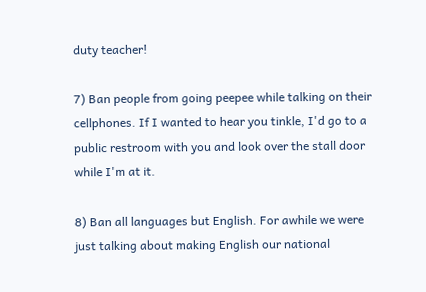duty teacher!

7) Ban people from going peepee while talking on their cellphones. If I wanted to hear you tinkle, I'd go to a public restroom with you and look over the stall door while I'm at it.

8) Ban all languages but English. For awhile we were just talking about making English our national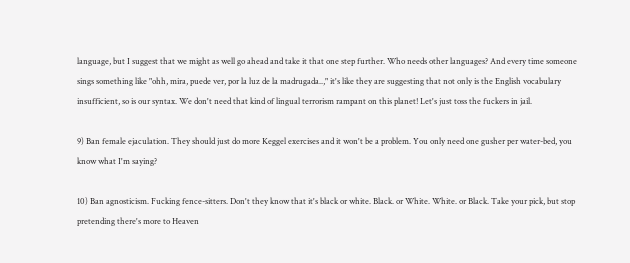language, but I suggest that we might as well go ahead and take it that one step further. Who needs other languages? And every time someone sings something like "ohh, mira, puede ver, por la luz de la madrugada..," it's like they are suggesting that not only is the English vocabulary insufficient, so is our syntax. We don't need that kind of lingual terrorism rampant on this planet! Let's just toss the fuckers in jail.

9) Ban female ejaculation. They should just do more Keggel exercises and it won't be a problem. You only need one gusher per water-bed, you know what I'm saying?

10) Ban agnosticism. Fucking fence-sitters. Don't they know that it's black or white. Black. or White. White. or Black. Take your pick, but stop pretending there's more to Heaven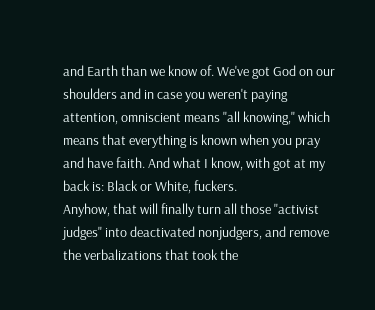and Earth than we know of. We've got God on our shoulders and in case you weren't paying attention, omniscient means "all knowing," which means that everything is known when you pray and have faith. And what I know, with got at my back is: Black or White, fuckers.
Anyhow, that will finally turn all those "activist judges" into deactivated nonjudgers, and remove the verbalizations that took the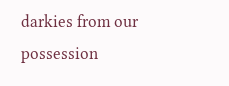darkies from our possession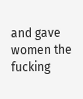and gave women the fucking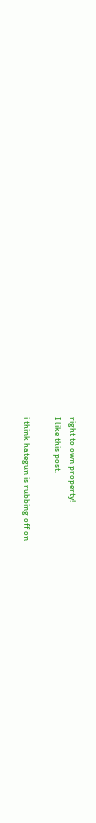right to own property!
I like this post.

i think hategun is rubbing off on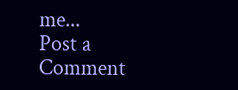me...
Post a Comment